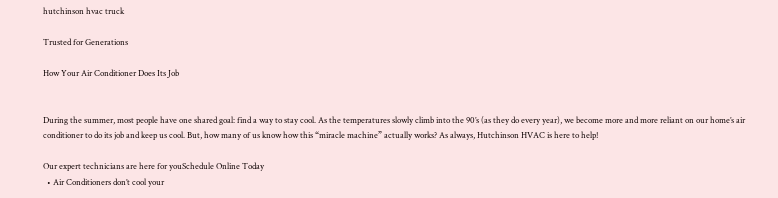hutchinson hvac truck

Trusted for Generations

How Your Air Conditioner Does Its Job


During the summer, most people have one shared goal: find a way to stay cool. As the temperatures slowly climb into the 90’s (as they do every year), we become more and more reliant on our home’s air conditioner to do its job and keep us cool. But, how many of us know how this “miracle machine” actually works? As always, Hutchinson HVAC is here to help!

Our expert technicians are here for youSchedule Online Today
  • Air Conditioners don’t cool your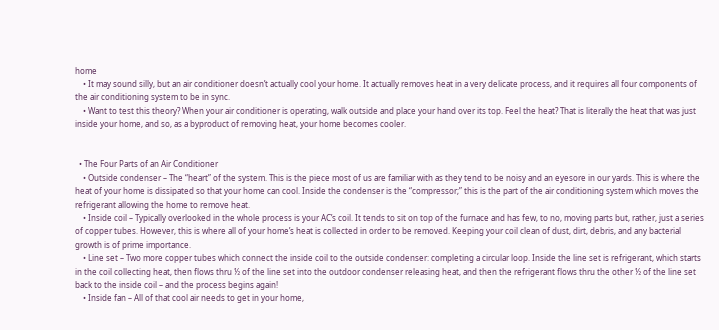home
    • It may sound silly, but an air conditioner doesn’t actually cool your home. It actually removes heat in a very delicate process, and it requires all four components of the air conditioning system to be in sync.
    • Want to test this theory? When your air conditioner is operating, walk outside and place your hand over its top. Feel the heat? That is literally the heat that was just inside your home, and so, as a byproduct of removing heat, your home becomes cooler.


  • The Four Parts of an Air Conditioner
    • Outside condenser – The “heart” of the system. This is the piece most of us are familiar with as they tend to be noisy and an eyesore in our yards. This is where the heat of your home is dissipated so that your home can cool. Inside the condenser is the “compressor;” this is the part of the air conditioning system which moves the refrigerant allowing the home to remove heat.
    • Inside coil – Typically overlooked in the whole process is your AC’s coil. It tends to sit on top of the furnace and has few, to no, moving parts but, rather, just a series of copper tubes. However, this is where all of your home’s heat is collected in order to be removed. Keeping your coil clean of dust, dirt, debris, and any bacterial growth is of prime importance.
    • Line set – Two more copper tubes which connect the inside coil to the outside condenser: completing a circular loop. Inside the line set is refrigerant, which starts in the coil collecting heat, then flows thru ½ of the line set into the outdoor condenser releasing heat, and then the refrigerant flows thru the other ½ of the line set back to the inside coil – and the process begins again!
    • Inside fan – All of that cool air needs to get in your home,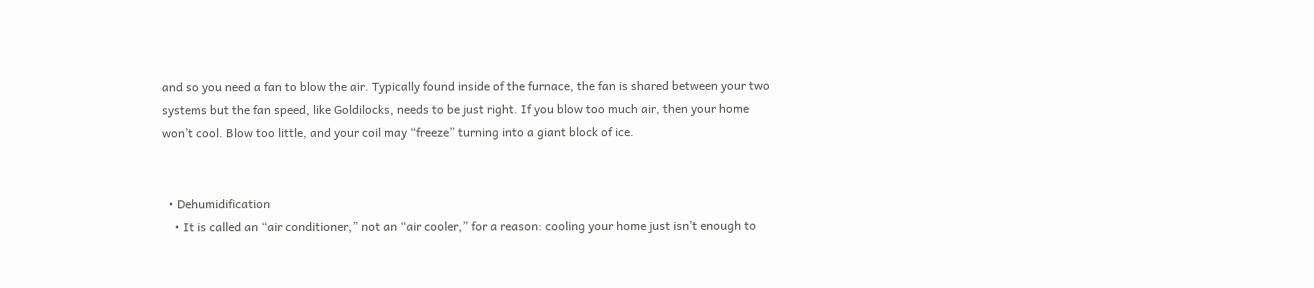and so you need a fan to blow the air. Typically found inside of the furnace, the fan is shared between your two systems but the fan speed, like Goldilocks, needs to be just right. If you blow too much air, then your home won’t cool. Blow too little, and your coil may “freeze” turning into a giant block of ice.


  • Dehumidification
    • It is called an “air conditioner,” not an “air cooler,” for a reason: cooling your home just isn’t enough to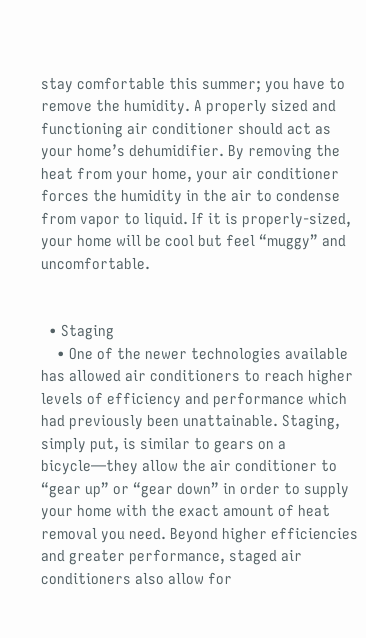stay comfortable this summer; you have to remove the humidity. A properly sized and functioning air conditioner should act as your home’s dehumidifier. By removing the heat from your home, your air conditioner forces the humidity in the air to condense from vapor to liquid. If it is properly-sized, your home will be cool but feel “muggy” and uncomfortable.


  • Staging
    • One of the newer technologies available has allowed air conditioners to reach higher levels of efficiency and performance which had previously been unattainable. Staging, simply put, is similar to gears on a bicycle—they allow the air conditioner to “gear up” or “gear down” in order to supply your home with the exact amount of heat removal you need. Beyond higher efficiencies and greater performance, staged air conditioners also allow for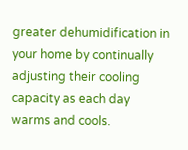greater dehumidification in your home by continually adjusting their cooling capacity as each day warms and cools.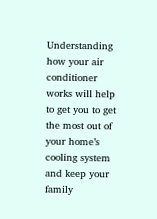Understanding how your air conditioner works will help to get you to get the most out of your home’s cooling system and keep your family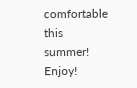comfortable this summer!  Enjoy!